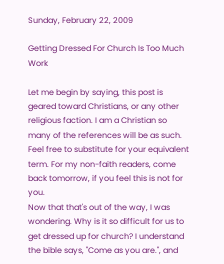Sunday, February 22, 2009

Getting Dressed For Church Is Too Much Work

Let me begin by saying, this post is geared toward Christians, or any other religious faction. I am a Christian so many of the references will be as such. Feel free to substitute for your equivalent term. For my non-faith readers, come back tomorrow, if you feel this is not for you.
Now that that's out of the way, I was wondering. Why is it so difficult for us to get dressed up for church? I understand the bible says, "Come as you are.", and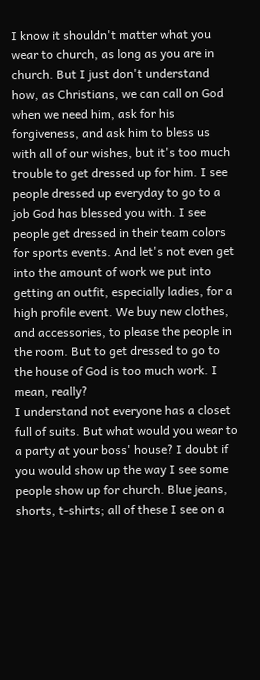I know it shouldn't matter what you wear to church, as long as you are in church. But I just don't understand how, as Christians, we can call on God when we need him, ask for his forgiveness, and ask him to bless us with all of our wishes, but it's too much trouble to get dressed up for him. I see people dressed up everyday to go to a job God has blessed you with. I see people get dressed in their team colors for sports events. And let's not even get into the amount of work we put into getting an outfit, especially ladies, for a high profile event. We buy new clothes, and accessories, to please the people in the room. But to get dressed to go to the house of God is too much work. I mean, really?
I understand not everyone has a closet full of suits. But what would you wear to a party at your boss' house? I doubt if you would show up the way I see some people show up for church. Blue jeans, shorts, t-shirts; all of these I see on a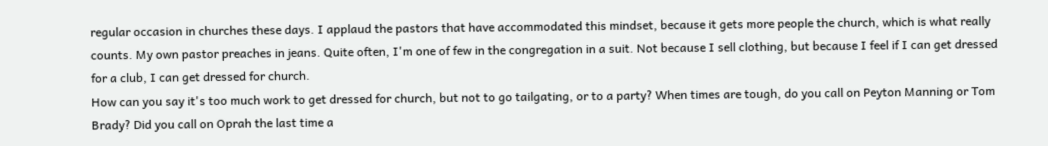regular occasion in churches these days. I applaud the pastors that have accommodated this mindset, because it gets more people the church, which is what really counts. My own pastor preaches in jeans. Quite often, I'm one of few in the congregation in a suit. Not because I sell clothing, but because I feel if I can get dressed for a club, I can get dressed for church.
How can you say it's too much work to get dressed for church, but not to go tailgating, or to a party? When times are tough, do you call on Peyton Manning or Tom Brady? Did you call on Oprah the last time a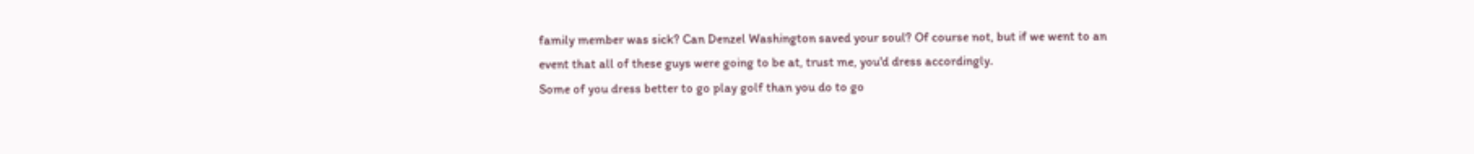family member was sick? Can Denzel Washington saved your soul? Of course not, but if we went to an event that all of these guys were going to be at, trust me, you'd dress accordingly.
Some of you dress better to go play golf than you do to go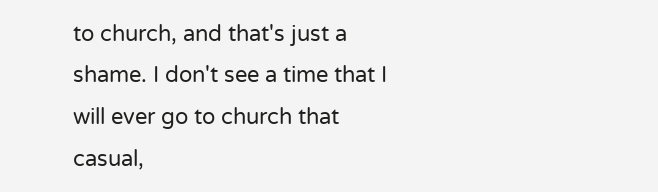to church, and that's just a shame. I don't see a time that I will ever go to church that casual,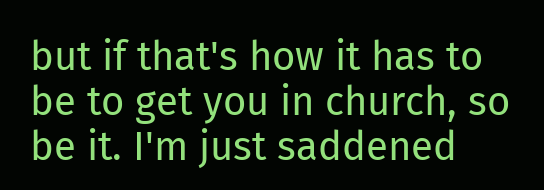but if that's how it has to be to get you in church, so be it. I'm just saddened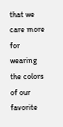that we care more for wearing the colors of our favorite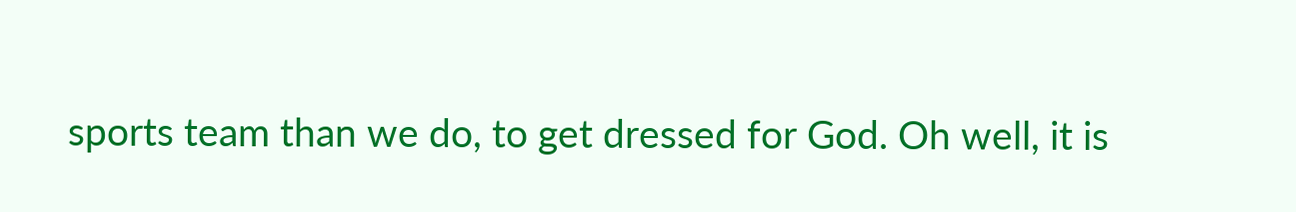sports team than we do, to get dressed for God. Oh well, it is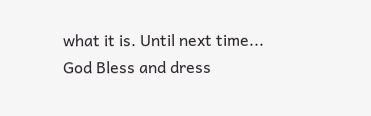what it is. Until next time...
God Bless and dress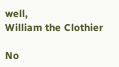well,
William the Clothier

No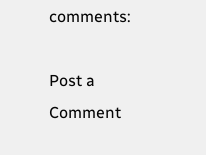comments:

Post a Comment